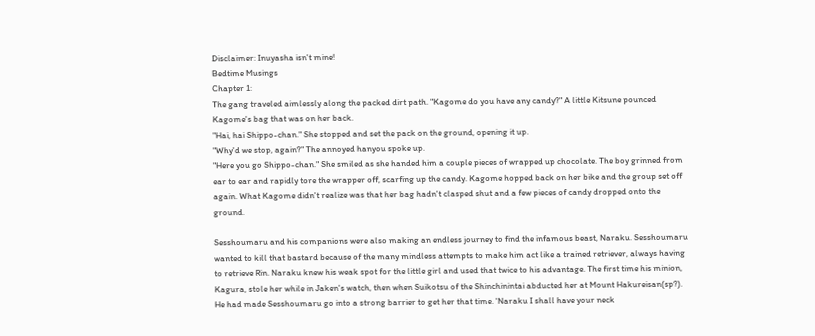Disclaimer: Inuyasha isn't mine!
Bedtime Musings
Chapter 1:
The gang traveled aimlessly along the packed dirt path. "Kagome do you have any candy?" A little Kitsune pounced Kagome's bag that was on her back.
"Hai, hai Shippo-chan." She stopped and set the pack on the ground, opening it up.
"Why'd we stop, again?" The annoyed hanyou spoke up.
"Here you go Shippo-chan." She smiled as she handed him a couple pieces of wrapped up chocolate. The boy grinned from ear to ear and rapidly tore the wrapper off, scarfing up the candy. Kagome hopped back on her bike and the group set off again. What Kagome didn't realize was that her bag hadn't clasped shut and a few pieces of candy dropped onto the ground.

Sesshoumaru and his companions were also making an endless journey to find the infamous beast, Naraku. Sesshoumaru wanted to kill that bastard because of the many mindless attempts to make him act like a trained retriever, always having to retrieve Rin. Naraku knew his weak spot for the little girl and used that twice to his advantage. The first time his minion, Kagura, stole her while in Jaken's watch, then when Suikotsu of the Shinchinintai abducted her at Mount Hakureisan(sp?). He had made Sesshoumaru go into a strong barrier to get her that time. 'Naraku I shall have your neck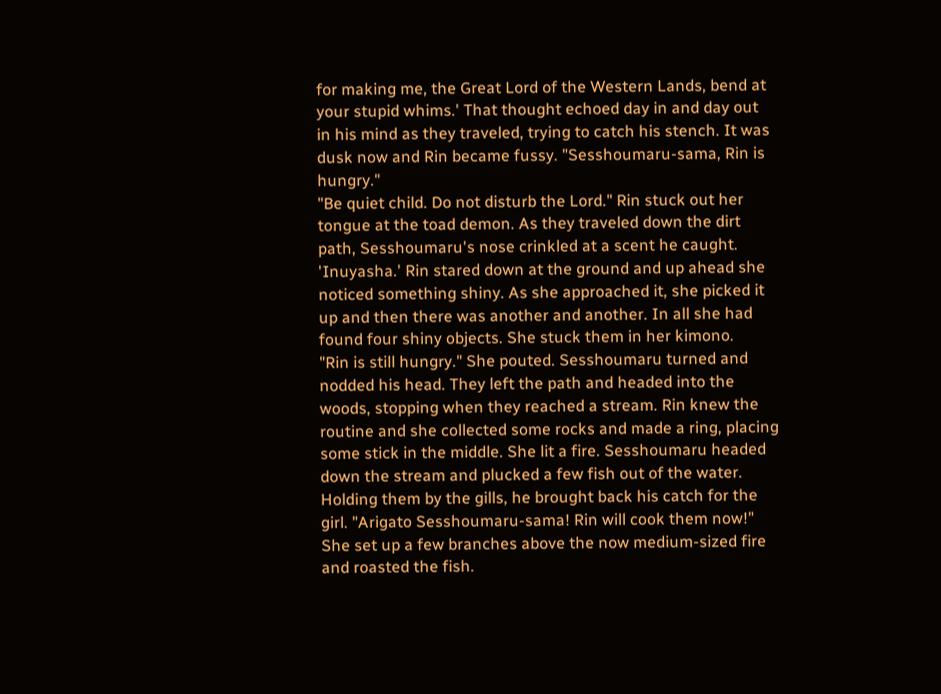for making me, the Great Lord of the Western Lands, bend at your stupid whims.' That thought echoed day in and day out in his mind as they traveled, trying to catch his stench. It was dusk now and Rin became fussy. "Sesshoumaru-sama, Rin is hungry."
"Be quiet child. Do not disturb the Lord." Rin stuck out her tongue at the toad demon. As they traveled down the dirt path, Sesshoumaru's nose crinkled at a scent he caught. 'Inuyasha.' Rin stared down at the ground and up ahead she noticed something shiny. As she approached it, she picked it up and then there was another and another. In all she had found four shiny objects. She stuck them in her kimono.
"Rin is still hungry." She pouted. Sesshoumaru turned and nodded his head. They left the path and headed into the woods, stopping when they reached a stream. Rin knew the routine and she collected some rocks and made a ring, placing some stick in the middle. She lit a fire. Sesshoumaru headed down the stream and plucked a few fish out of the water. Holding them by the gills, he brought back his catch for the girl. "Arigato Sesshoumaru-sama! Rin will cook them now!" She set up a few branches above the now medium-sized fire and roasted the fish.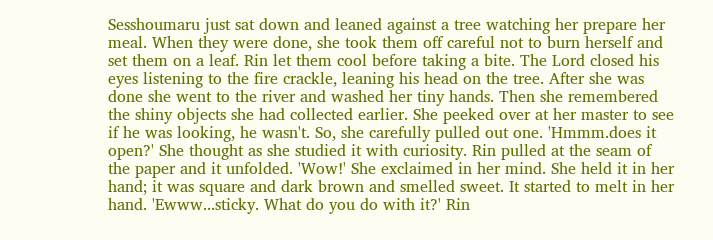Sesshoumaru just sat down and leaned against a tree watching her prepare her meal. When they were done, she took them off careful not to burn herself and set them on a leaf. Rin let them cool before taking a bite. The Lord closed his eyes listening to the fire crackle, leaning his head on the tree. After she was done she went to the river and washed her tiny hands. Then she remembered the shiny objects she had collected earlier. She peeked over at her master to see if he was looking, he wasn't. So, she carefully pulled out one. 'Hmmm.does it open?' She thought as she studied it with curiosity. Rin pulled at the seam of the paper and it unfolded. 'Wow!' She exclaimed in her mind. She held it in her hand; it was square and dark brown and smelled sweet. It started to melt in her hand. 'Ewww...sticky. What do you do with it?' Rin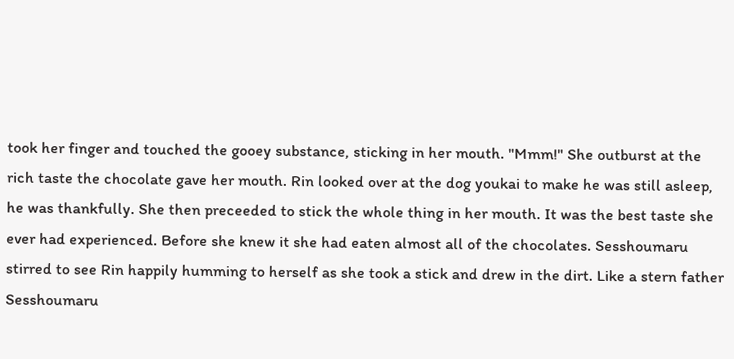took her finger and touched the gooey substance, sticking in her mouth. "Mmm!" She outburst at the rich taste the chocolate gave her mouth. Rin looked over at the dog youkai to make he was still asleep, he was thankfully. She then preceeded to stick the whole thing in her mouth. It was the best taste she ever had experienced. Before she knew it she had eaten almost all of the chocolates. Sesshoumaru stirred to see Rin happily humming to herself as she took a stick and drew in the dirt. Like a stern father Sesshoumaru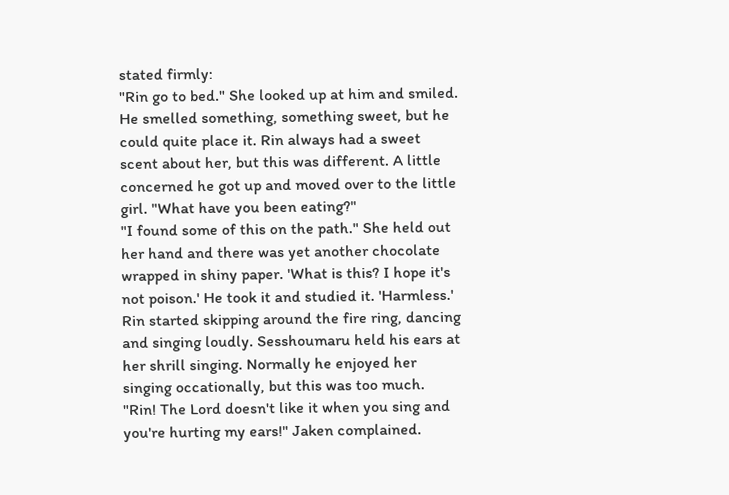stated firmly:
"Rin go to bed." She looked up at him and smiled. He smelled something, something sweet, but he could quite place it. Rin always had a sweet scent about her, but this was different. A little concerned he got up and moved over to the little girl. "What have you been eating?"
"I found some of this on the path." She held out her hand and there was yet another chocolate wrapped in shiny paper. 'What is this? I hope it's not poison.' He took it and studied it. 'Harmless.' Rin started skipping around the fire ring, dancing and singing loudly. Sesshoumaru held his ears at her shrill singing. Normally he enjoyed her singing occationally, but this was too much.
"Rin! The Lord doesn't like it when you sing and you're hurting my ears!" Jaken complained.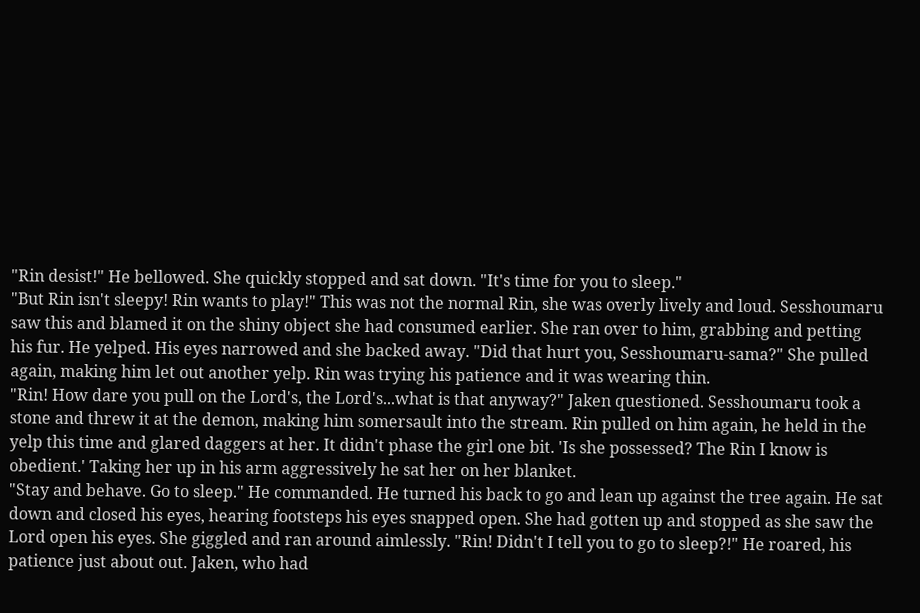"Rin desist!" He bellowed. She quickly stopped and sat down. "It's time for you to sleep."
"But Rin isn't sleepy! Rin wants to play!" This was not the normal Rin, she was overly lively and loud. Sesshoumaru saw this and blamed it on the shiny object she had consumed earlier. She ran over to him, grabbing and petting his fur. He yelped. His eyes narrowed and she backed away. "Did that hurt you, Sesshoumaru-sama?" She pulled again, making him let out another yelp. Rin was trying his patience and it was wearing thin.
"Rin! How dare you pull on the Lord's, the Lord's...what is that anyway?" Jaken questioned. Sesshoumaru took a stone and threw it at the demon, making him somersault into the stream. Rin pulled on him again, he held in the yelp this time and glared daggers at her. It didn't phase the girl one bit. 'Is she possessed? The Rin I know is obedient.' Taking her up in his arm aggressively he sat her on her blanket.
"Stay and behave. Go to sleep." He commanded. He turned his back to go and lean up against the tree again. He sat down and closed his eyes, hearing footsteps his eyes snapped open. She had gotten up and stopped as she saw the Lord open his eyes. She giggled and ran around aimlessly. "Rin! Didn't I tell you to go to sleep?!" He roared, his patience just about out. Jaken, who had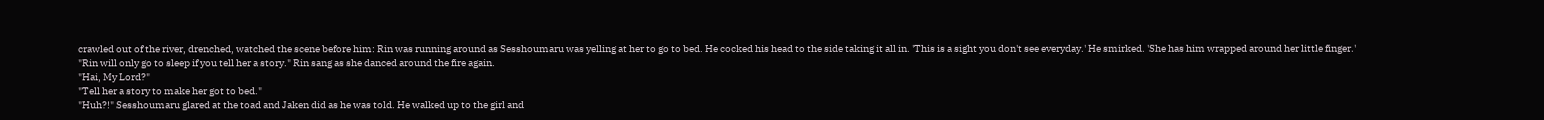crawled out of the river, drenched, watched the scene before him: Rin was running around as Sesshoumaru was yelling at her to go to bed. He cocked his head to the side taking it all in. 'This is a sight you don't see everyday.' He smirked. 'She has him wrapped around her little finger.'
"Rin will only go to sleep if you tell her a story." Rin sang as she danced around the fire again.
"Hai, My Lord?"
"Tell her a story to make her got to bed."
"Huh?!" Sesshoumaru glared at the toad and Jaken did as he was told. He walked up to the girl and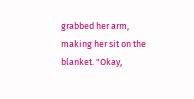grabbed her arm, making her sit on the blanket. "Okay,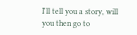I'll tell you a story, will you then go to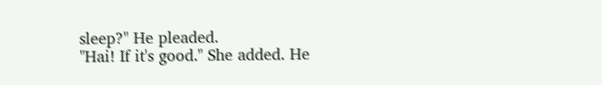sleep?" He pleaded.
"Hai! If it's good." She added. He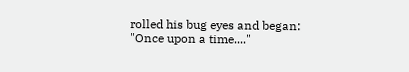rolled his bug eyes and began:
"Once upon a time...."